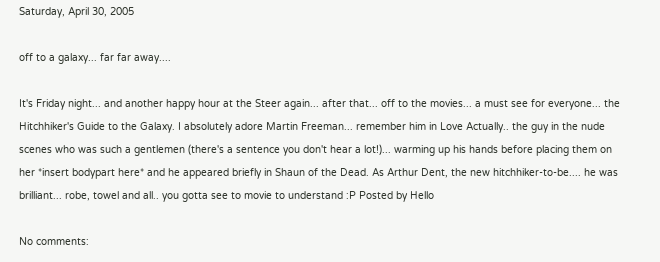Saturday, April 30, 2005

off to a galaxy... far far away....

It's Friday night... and another happy hour at the Steer again... after that... off to the movies... a must see for everyone... the Hitchhiker's Guide to the Galaxy. I absolutely adore Martin Freeman... remember him in Love Actually.. the guy in the nude scenes who was such a gentlemen (there's a sentence you don't hear a lot!)... warming up his hands before placing them on her *insert bodypart here* and he appeared briefly in Shaun of the Dead. As Arthur Dent, the new hitchhiker-to-be.... he was brilliant... robe, towel and all.. you gotta see to movie to understand :P Posted by Hello

No comments: